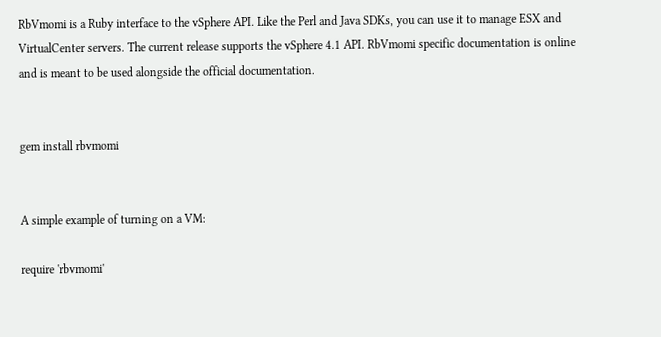RbVmomi is a Ruby interface to the vSphere API. Like the Perl and Java SDKs, you can use it to manage ESX and VirtualCenter servers. The current release supports the vSphere 4.1 API. RbVmomi specific documentation is online and is meant to be used alongside the official documentation.


gem install rbvmomi


A simple example of turning on a VM:

require 'rbvmomi'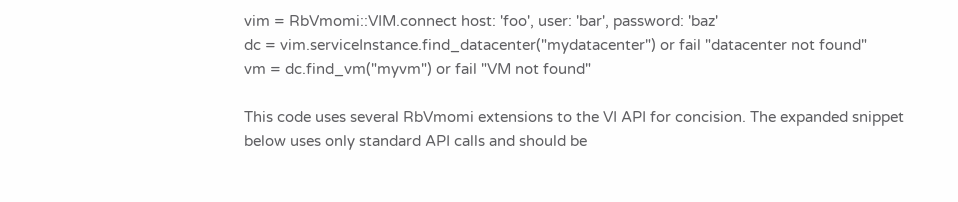vim = RbVmomi::VIM.connect host: 'foo', user: 'bar', password: 'baz'
dc = vim.serviceInstance.find_datacenter("mydatacenter") or fail "datacenter not found"
vm = dc.find_vm("myvm") or fail "VM not found"

This code uses several RbVmomi extensions to the VI API for concision. The expanded snippet below uses only standard API calls and should be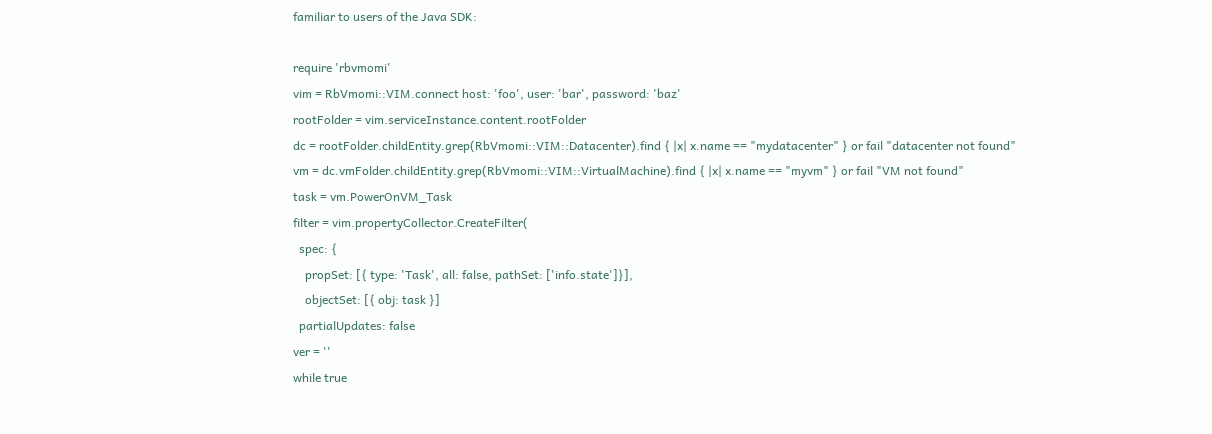familiar to users of the Java SDK:

require 'rbvmomi'
vim = RbVmomi::VIM.connect host: 'foo', user: 'bar', password: 'baz'
rootFolder = vim.serviceInstance.content.rootFolder
dc = rootFolder.childEntity.grep(RbVmomi::VIM::Datacenter).find { |x| x.name == "mydatacenter" } or fail "datacenter not found"
vm = dc.vmFolder.childEntity.grep(RbVmomi::VIM::VirtualMachine).find { |x| x.name == "myvm" } or fail "VM not found"
task = vm.PowerOnVM_Task
filter = vim.propertyCollector.CreateFilter(
  spec: {
    propSet: [{ type: 'Task', all: false, pathSet: ['info.state']}],
    objectSet: [{ obj: task }]
  partialUpdates: false
ver = ''
while true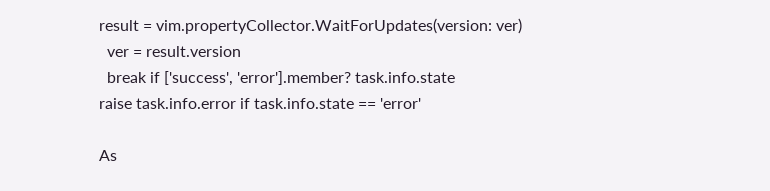result = vim.propertyCollector.WaitForUpdates(version: ver)
  ver = result.version
  break if ['success', 'error'].member? task.info.state
raise task.info.error if task.info.state == 'error'

As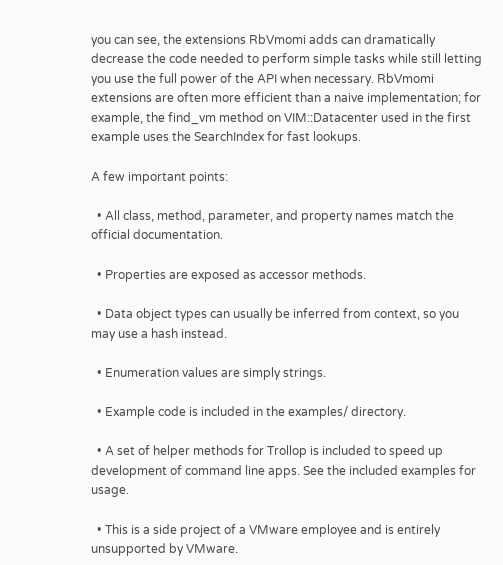you can see, the extensions RbVmomi adds can dramatically decrease the code needed to perform simple tasks while still letting you use the full power of the API when necessary. RbVmomi extensions are often more efficient than a naive implementation; for example, the find_vm method on VIM::Datacenter used in the first example uses the SearchIndex for fast lookups.

A few important points:

  • All class, method, parameter, and property names match the official documentation.

  • Properties are exposed as accessor methods.

  • Data object types can usually be inferred from context, so you may use a hash instead.

  • Enumeration values are simply strings.

  • Example code is included in the examples/ directory.

  • A set of helper methods for Trollop is included to speed up development of command line apps. See the included examples for usage.

  • This is a side project of a VMware employee and is entirely unsupported by VMware.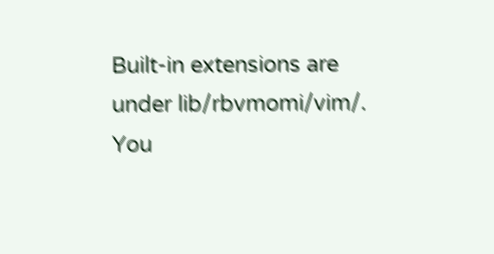Built-in extensions are under lib/rbvmomi/vim/. You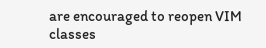are encouraged to reopen VIM classes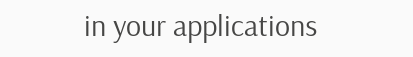in your applications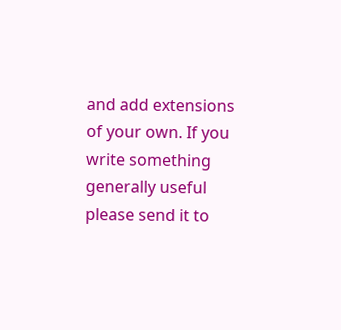and add extensions of your own. If you write something generally useful please send it to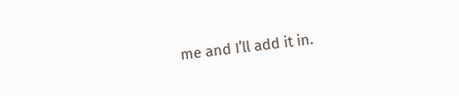me and I’ll add it in.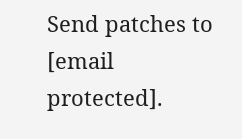Send patches to [email protected].